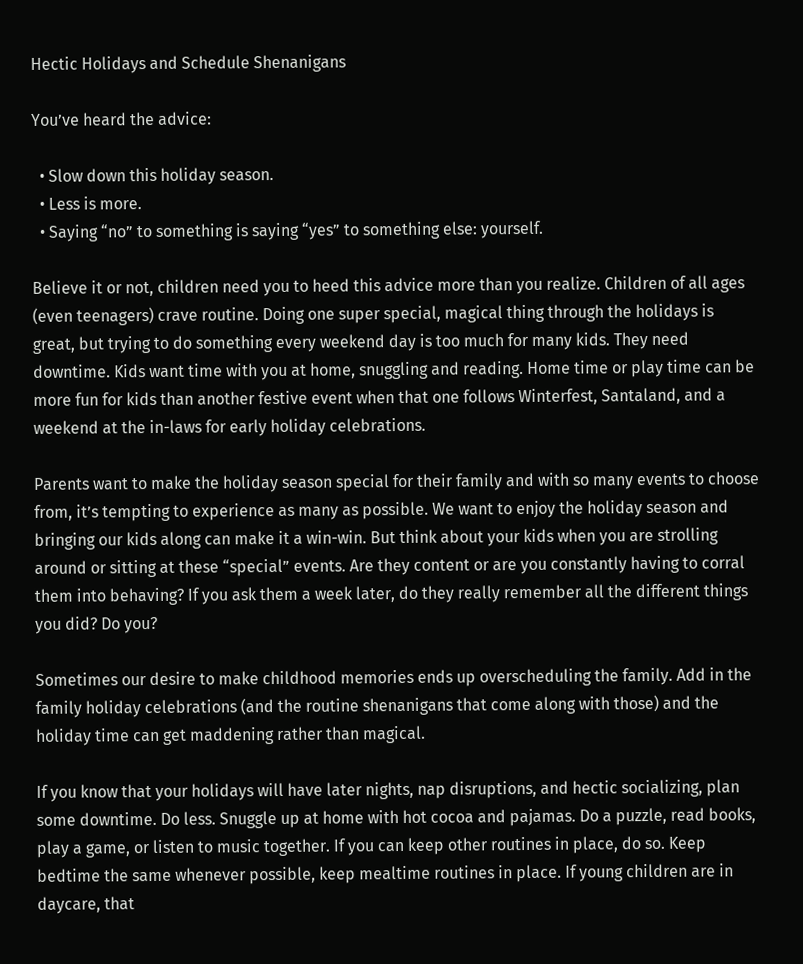Hectic Holidays and Schedule Shenanigans

You’ve heard the advice:

  • Slow down this holiday season.
  • Less is more.
  • Saying “no” to something is saying “yes” to something else: yourself.

Believe it or not, children need you to heed this advice more than you realize. Children of all ages (even teenagers) crave routine. Doing one super special, magical thing through the holidays is great, but trying to do something every weekend day is too much for many kids. They need downtime. Kids want time with you at home, snuggling and reading. Home time or play time can be more fun for kids than another festive event when that one follows Winterfest, Santaland, and a weekend at the in-laws for early holiday celebrations.

Parents want to make the holiday season special for their family and with so many events to choose from, it’s tempting to experience as many as possible. We want to enjoy the holiday season and bringing our kids along can make it a win-win. But think about your kids when you are strolling around or sitting at these “special” events. Are they content or are you constantly having to corral them into behaving? If you ask them a week later, do they really remember all the different things you did? Do you?

Sometimes our desire to make childhood memories ends up overscheduling the family. Add in the family holiday celebrations (and the routine shenanigans that come along with those) and the holiday time can get maddening rather than magical.

If you know that your holidays will have later nights, nap disruptions, and hectic socializing, plan some downtime. Do less. Snuggle up at home with hot cocoa and pajamas. Do a puzzle, read books, play a game, or listen to music together. If you can keep other routines in place, do so. Keep bedtime the same whenever possible, keep mealtime routines in place. If young children are in daycare, that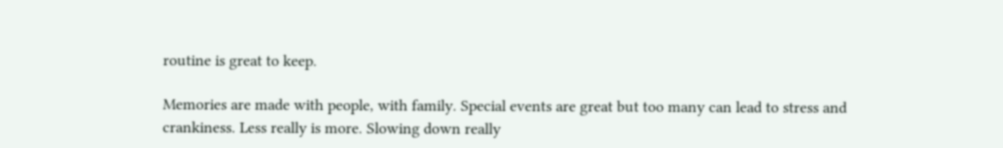routine is great to keep.

Memories are made with people, with family. Special events are great but too many can lead to stress and crankiness. Less really is more. Slowing down really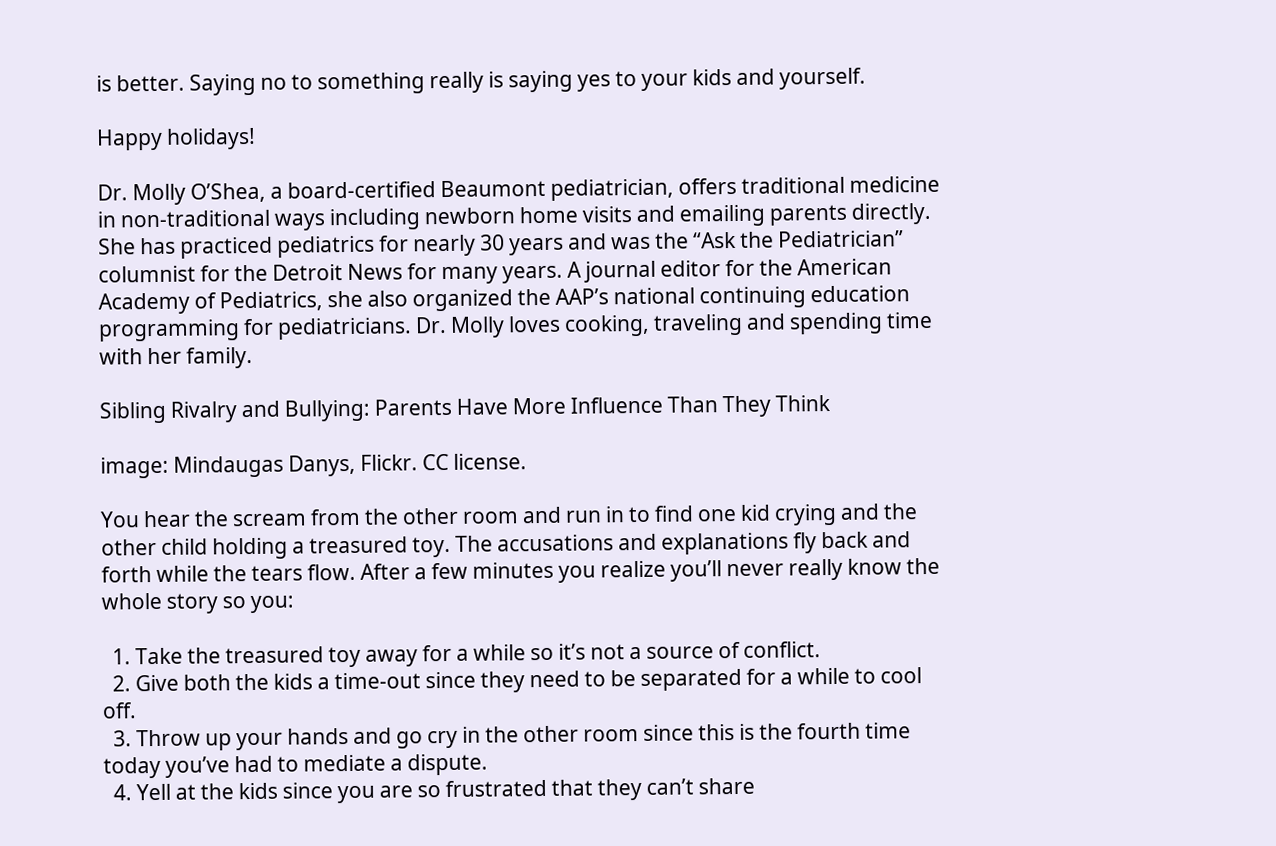is better. Saying no to something really is saying yes to your kids and yourself.

Happy holidays!

Dr. Molly O’Shea, a board-certified Beaumont pediatrician, offers traditional medicine in non-traditional ways including newborn home visits and emailing parents directly. She has practiced pediatrics for nearly 30 years and was the “Ask the Pediatrician” columnist for the Detroit News for many years. A journal editor for the American Academy of Pediatrics, she also organized the AAP’s national continuing education programming for pediatricians. Dr. Molly loves cooking, traveling and spending time with her family.

Sibling Rivalry and Bullying: Parents Have More Influence Than They Think

image: Mindaugas Danys, Flickr. CC license.

You hear the scream from the other room and run in to find one kid crying and the other child holding a treasured toy. The accusations and explanations fly back and forth while the tears flow. After a few minutes you realize you’ll never really know the whole story so you:

  1. Take the treasured toy away for a while so it’s not a source of conflict.
  2. Give both the kids a time-out since they need to be separated for a while to cool off.
  3. Throw up your hands and go cry in the other room since this is the fourth time today you’ve had to mediate a dispute.
  4. Yell at the kids since you are so frustrated that they can’t share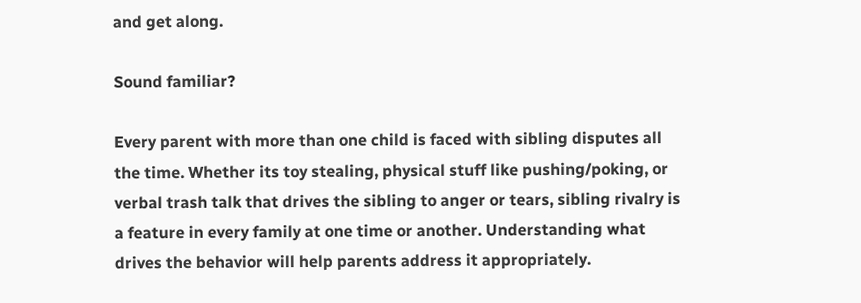and get along.

Sound familiar?

Every parent with more than one child is faced with sibling disputes all the time. Whether its toy stealing, physical stuff like pushing/poking, or verbal trash talk that drives the sibling to anger or tears, sibling rivalry is a feature in every family at one time or another. Understanding what drives the behavior will help parents address it appropriately.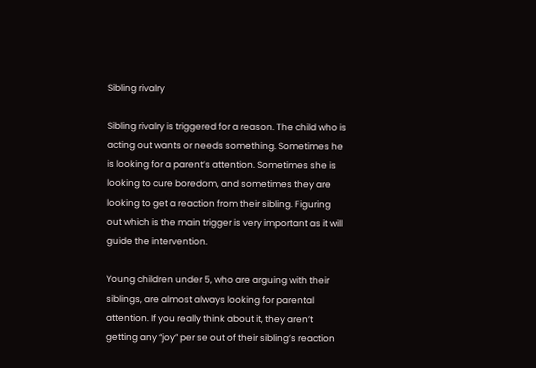Sibling rivalry

Sibling rivalry is triggered for a reason. The child who is acting out wants or needs something. Sometimes he is looking for a parent’s attention. Sometimes she is looking to cure boredom, and sometimes they are looking to get a reaction from their sibling. Figuring out which is the main trigger is very important as it will guide the intervention.

Young children under 5, who are arguing with their siblings, are almost always looking for parental attention. If you really think about it, they aren’t getting any “joy” per se out of their sibling’s reaction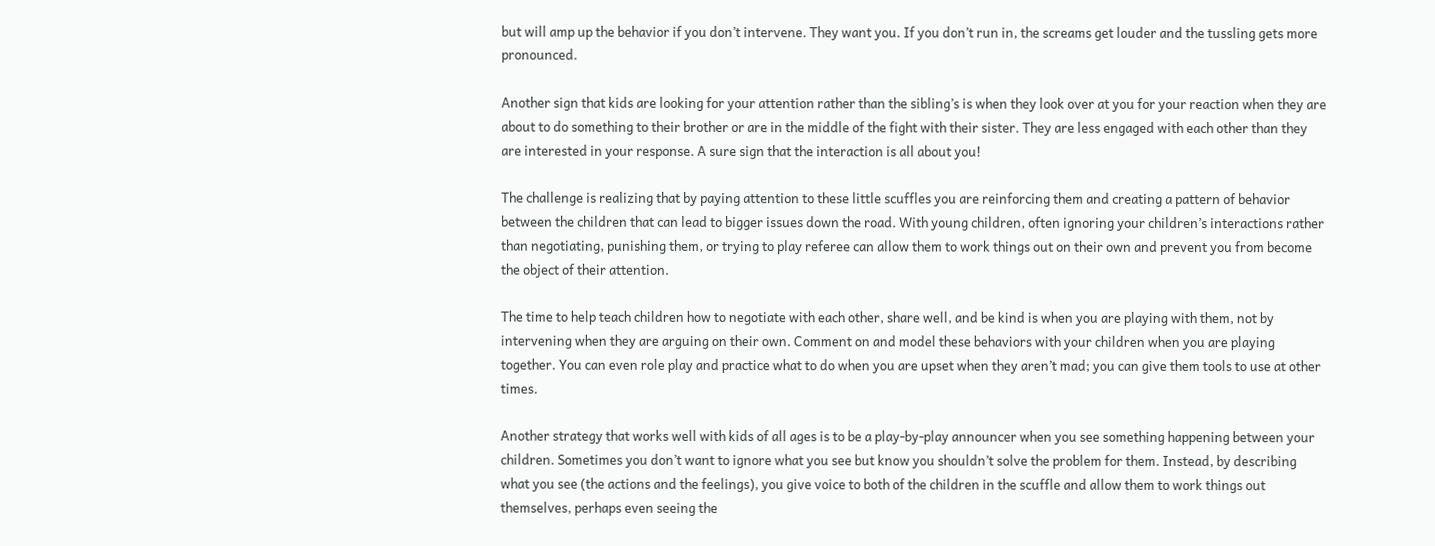but will amp up the behavior if you don’t intervene. They want you. If you don’t run in, the screams get louder and the tussling gets more pronounced.

Another sign that kids are looking for your attention rather than the sibling’s is when they look over at you for your reaction when they are about to do something to their brother or are in the middle of the fight with their sister. They are less engaged with each other than they are interested in your response. A sure sign that the interaction is all about you!

The challenge is realizing that by paying attention to these little scuffles you are reinforcing them and creating a pattern of behavior between the children that can lead to bigger issues down the road. With young children, often ignoring your children’s interactions rather than negotiating, punishing them, or trying to play referee can allow them to work things out on their own and prevent you from become the object of their attention.

The time to help teach children how to negotiate with each other, share well, and be kind is when you are playing with them, not by intervening when they are arguing on their own. Comment on and model these behaviors with your children when you are playing together. You can even role play and practice what to do when you are upset when they aren’t mad; you can give them tools to use at other times.

Another strategy that works well with kids of all ages is to be a play-by-play announcer when you see something happening between your children. Sometimes you don’t want to ignore what you see but know you shouldn’t solve the problem for them. Instead, by describing what you see (the actions and the feelings), you give voice to both of the children in the scuffle and allow them to work things out themselves, perhaps even seeing the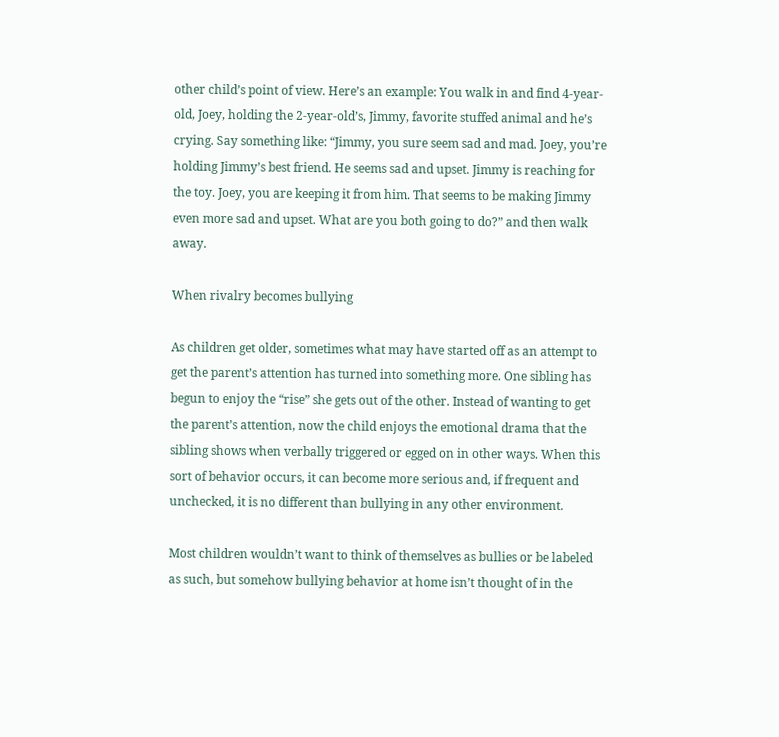other child’s point of view. Here’s an example: You walk in and find 4-year-old, Joey, holding the 2-year-old’s, Jimmy, favorite stuffed animal and he’s crying. Say something like: “Jimmy, you sure seem sad and mad. Joey, you’re holding Jimmy’s best friend. He seems sad and upset. Jimmy is reaching for the toy. Joey, you are keeping it from him. That seems to be making Jimmy even more sad and upset. What are you both going to do?” and then walk away.

When rivalry becomes bullying

As children get older, sometimes what may have started off as an attempt to get the parent’s attention has turned into something more. One sibling has begun to enjoy the “rise” she gets out of the other. Instead of wanting to get the parent’s attention, now the child enjoys the emotional drama that the sibling shows when verbally triggered or egged on in other ways. When this sort of behavior occurs, it can become more serious and, if frequent and unchecked, it is no different than bullying in any other environment.

Most children wouldn’t want to think of themselves as bullies or be labeled as such, but somehow bullying behavior at home isn’t thought of in the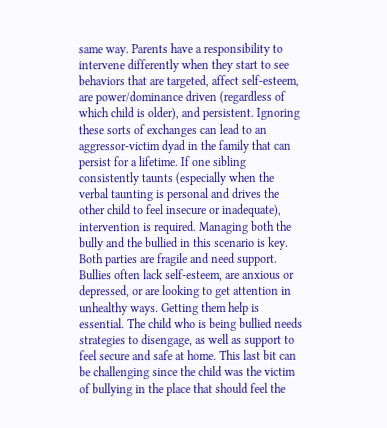same way. Parents have a responsibility to intervene differently when they start to see behaviors that are targeted, affect self-esteem, are power/dominance driven (regardless of which child is older), and persistent. Ignoring these sorts of exchanges can lead to an aggressor-victim dyad in the family that can persist for a lifetime. If one sibling consistently taunts (especially when the verbal taunting is personal and drives the other child to feel insecure or inadequate), intervention is required. Managing both the bully and the bullied in this scenario is key. Both parties are fragile and need support. Bullies often lack self-esteem, are anxious or depressed, or are looking to get attention in unhealthy ways. Getting them help is essential. The child who is being bullied needs strategies to disengage, as well as support to feel secure and safe at home. This last bit can be challenging since the child was the victim of bullying in the place that should feel the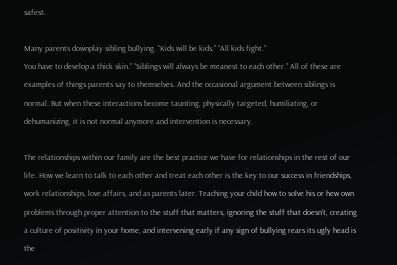safest.

Many parents downplay sibling bullying. “Kids will be kids.” “All kids fight.”
You have to develop a thick skin.” “Siblings will always be meanest to each other.” All of these are examples of things parents say to themselves. And the occasional argument between siblings is normal. But when these interactions become taunting, physically targeted, humiliating, or dehumanizing, it is not normal anymore and intervention is necessary.

The relationships within our family are the best practice we have for relationships in the rest of our life. How we learn to talk to each other and treat each other is the key to our success in friendships, work relationships, love affairs, and as parents later. Teaching your child how to solve his or hew own problems through proper attention to the stuff that matters, ignoring the stuff that doesn’t, creating a culture of positivity in your home, and intervening early if any sign of bullying rears its ugly head is the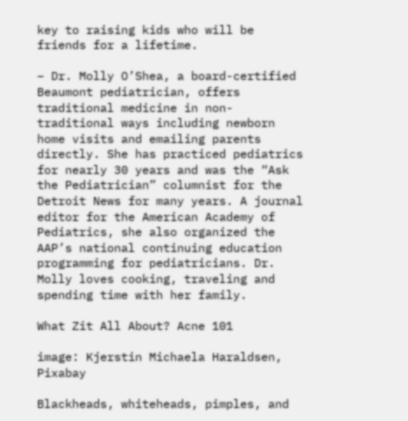key to raising kids who will be friends for a lifetime.

– Dr. Molly O’Shea, a board-certified Beaumont pediatrician, offers traditional medicine in non-traditional ways including newborn home visits and emailing parents directly. She has practiced pediatrics for nearly 30 years and was the “Ask the Pediatrician” columnist for the Detroit News for many years. A journal editor for the American Academy of Pediatrics, she also organized the AAP’s national continuing education programming for pediatricians. Dr. Molly loves cooking, traveling and spending time with her family.

What Zit All About? Acne 101

image: Kjerstin Michaela Haraldsen, Pixabay

Blackheads, whiteheads, pimples, and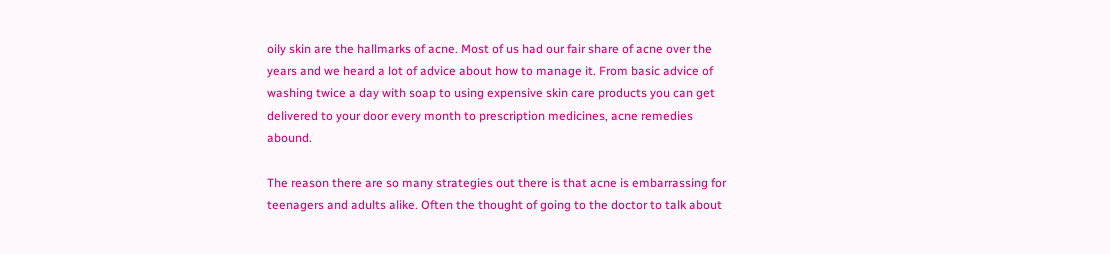oily skin are the hallmarks of acne. Most of us had our fair share of acne over the years and we heard a lot of advice about how to manage it. From basic advice of washing twice a day with soap to using expensive skin care products you can get delivered to your door every month to prescription medicines, acne remedies abound.

The reason there are so many strategies out there is that acne is embarrassing for teenagers and adults alike. Often the thought of going to the doctor to talk about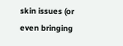skin issues (or even bringing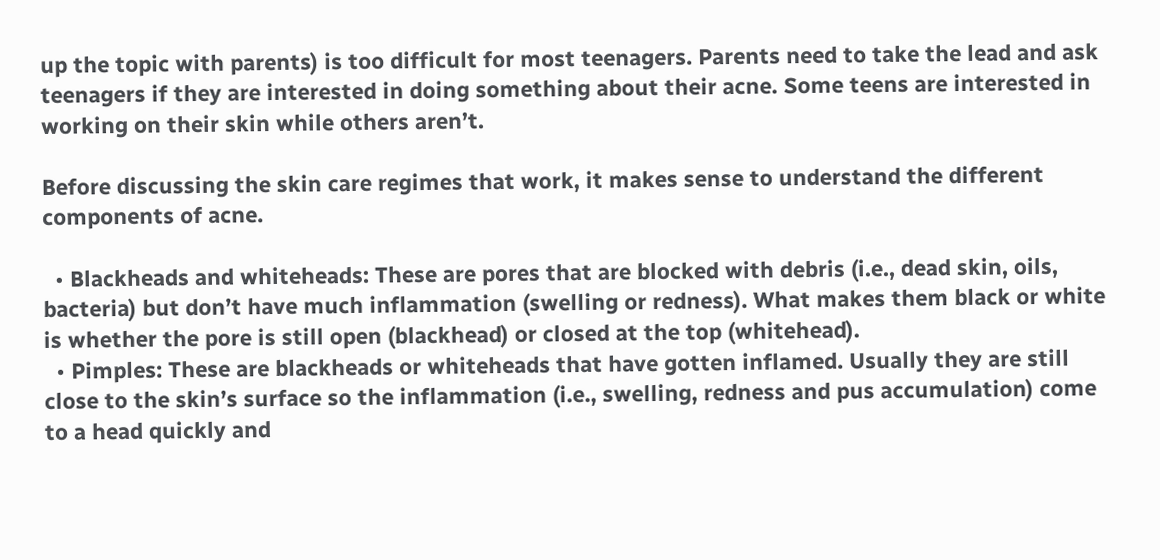up the topic with parents) is too difficult for most teenagers. Parents need to take the lead and ask teenagers if they are interested in doing something about their acne. Some teens are interested in working on their skin while others aren’t.

Before discussing the skin care regimes that work, it makes sense to understand the different components of acne.

  • Blackheads and whiteheads: These are pores that are blocked with debris (i.e., dead skin, oils, bacteria) but don’t have much inflammation (swelling or redness). What makes them black or white is whether the pore is still open (blackhead) or closed at the top (whitehead).
  • Pimples: These are blackheads or whiteheads that have gotten inflamed. Usually they are still close to the skin’s surface so the inflammation (i.e., swelling, redness and pus accumulation) come to a head quickly and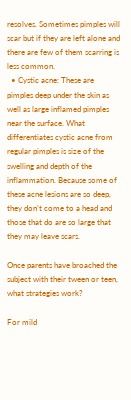resolves. Sometimes pimples will scar but if they are left alone and there are few of them scarring is less common.
  • Cystic acne: These are pimples deep under the skin as well as large inflamed pimples near the surface. What differentiates cystic acne from regular pimples is size of the swelling and depth of the inflammation. Because some of these acne lesions are so deep, they don’t come to a head and those that do are so large that they may leave scars.

Once parents have broached the subject with their tween or teen, what strategies work?

For mild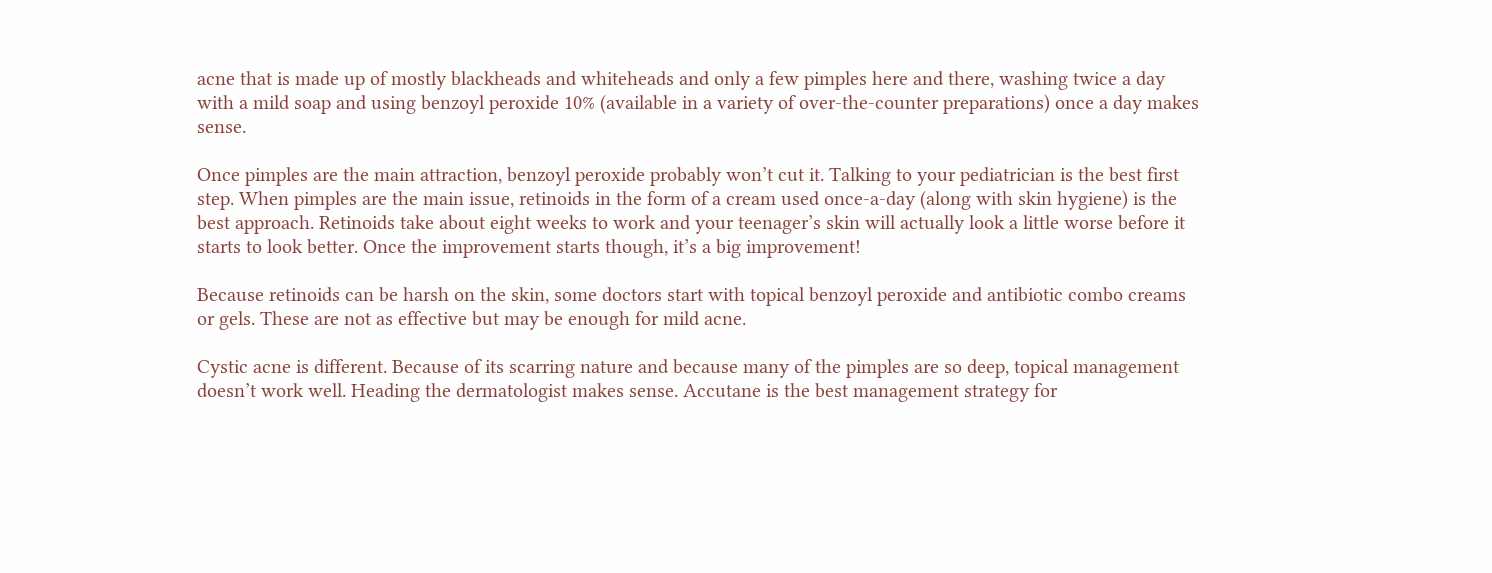acne that is made up of mostly blackheads and whiteheads and only a few pimples here and there, washing twice a day with a mild soap and using benzoyl peroxide 10% (available in a variety of over-the-counter preparations) once a day makes sense.

Once pimples are the main attraction, benzoyl peroxide probably won’t cut it. Talking to your pediatrician is the best first step. When pimples are the main issue, retinoids in the form of a cream used once-a-day (along with skin hygiene) is the best approach. Retinoids take about eight weeks to work and your teenager’s skin will actually look a little worse before it starts to look better. Once the improvement starts though, it’s a big improvement!

Because retinoids can be harsh on the skin, some doctors start with topical benzoyl peroxide and antibiotic combo creams or gels. These are not as effective but may be enough for mild acne.

Cystic acne is different. Because of its scarring nature and because many of the pimples are so deep, topical management doesn’t work well. Heading the dermatologist makes sense. Accutane is the best management strategy for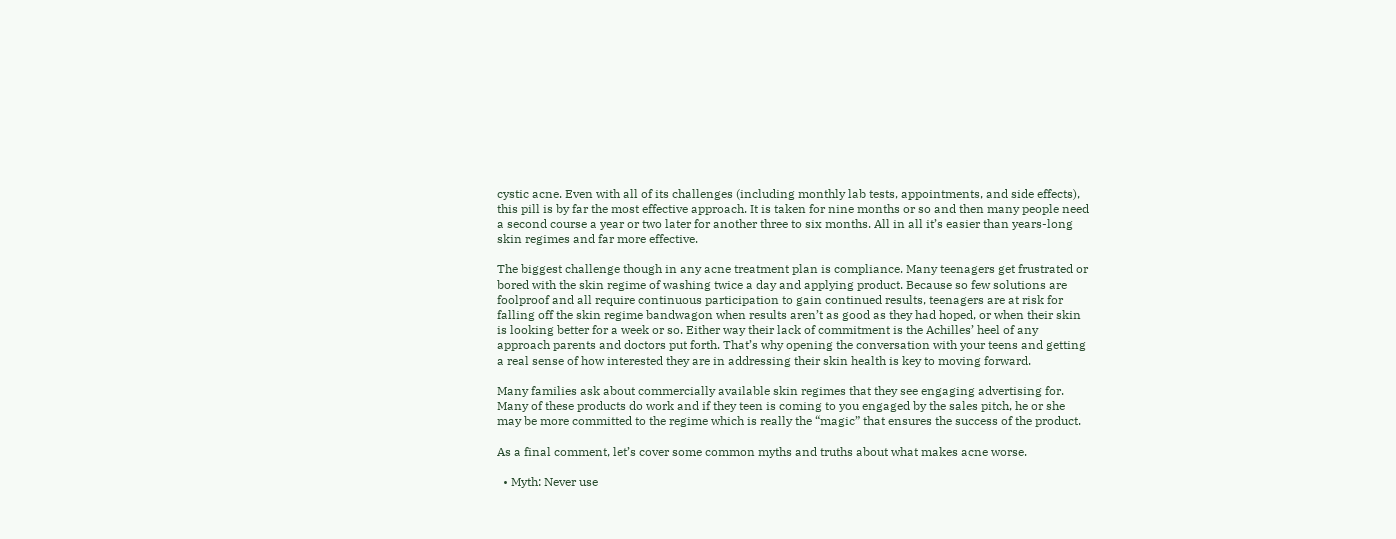cystic acne. Even with all of its challenges (including monthly lab tests, appointments, and side effects), this pill is by far the most effective approach. It is taken for nine months or so and then many people need a second course a year or two later for another three to six months. All in all it’s easier than years-long skin regimes and far more effective.

The biggest challenge though in any acne treatment plan is compliance. Many teenagers get frustrated or bored with the skin regime of washing twice a day and applying product. Because so few solutions are foolproof and all require continuous participation to gain continued results, teenagers are at risk for falling off the skin regime bandwagon when results aren’t as good as they had hoped, or when their skin is looking better for a week or so. Either way their lack of commitment is the Achilles’ heel of any approach parents and doctors put forth. That’s why opening the conversation with your teens and getting a real sense of how interested they are in addressing their skin health is key to moving forward.

Many families ask about commercially available skin regimes that they see engaging advertising for. Many of these products do work and if they teen is coming to you engaged by the sales pitch, he or she may be more committed to the regime which is really the “magic” that ensures the success of the product.

As a final comment, let’s cover some common myths and truths about what makes acne worse.

  • Myth: Never use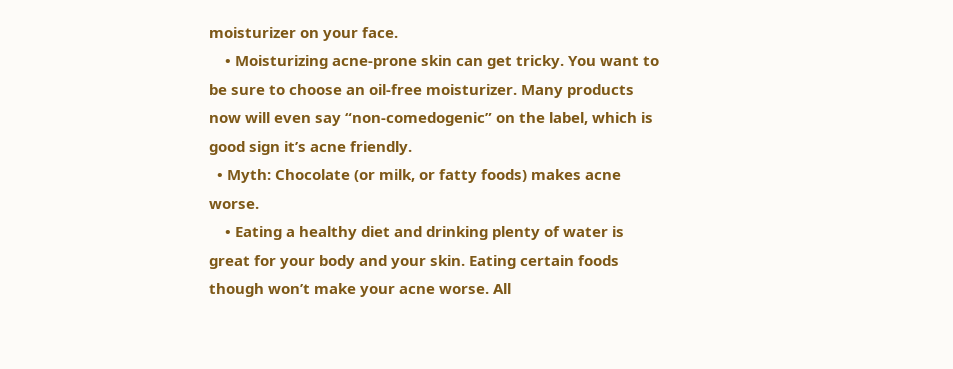moisturizer on your face.
    • Moisturizing acne-prone skin can get tricky. You want to be sure to choose an oil-free moisturizer. Many products now will even say “non-comedogenic” on the label, which is good sign it’s acne friendly.
  • Myth: Chocolate (or milk, or fatty foods) makes acne worse.
    • Eating a healthy diet and drinking plenty of water is great for your body and your skin. Eating certain foods though won’t make your acne worse. All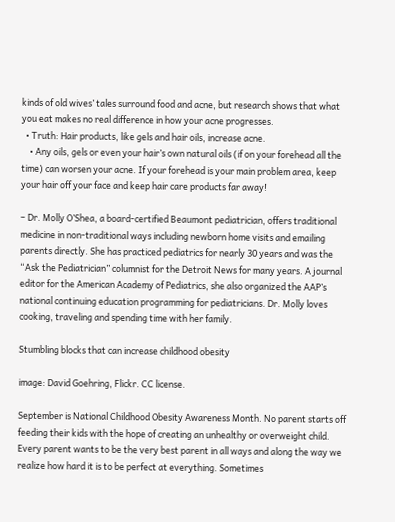kinds of old wives’ tales surround food and acne, but research shows that what you eat makes no real difference in how your acne progresses.
  • Truth: Hair products, like gels and hair oils, increase acne.
    • Any oils, gels or even your hair’s own natural oils (if on your forehead all the time) can worsen your acne. If your forehead is your main problem area, keep your hair off your face and keep hair care products far away!

– Dr. Molly O’Shea, a board-certified Beaumont pediatrician, offers traditional medicine in non-traditional ways including newborn home visits and emailing parents directly. She has practiced pediatrics for nearly 30 years and was the “Ask the Pediatrician” columnist for the Detroit News for many years. A journal editor for the American Academy of Pediatrics, she also organized the AAP’s national continuing education programming for pediatricians. Dr. Molly loves cooking, traveling and spending time with her family.

Stumbling blocks that can increase childhood obesity

image: David Goehring, Flickr. CC license.

September is National Childhood Obesity Awareness Month. No parent starts off feeding their kids with the hope of creating an unhealthy or overweight child. Every parent wants to be the very best parent in all ways and along the way we realize how hard it is to be perfect at everything. Sometimes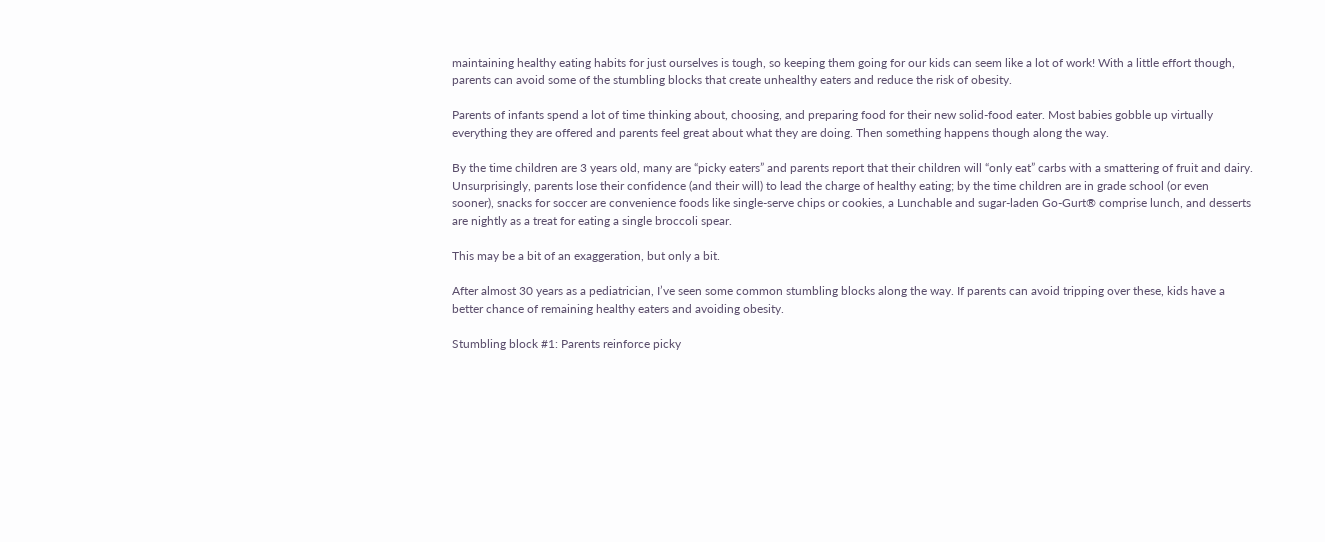maintaining healthy eating habits for just ourselves is tough, so keeping them going for our kids can seem like a lot of work! With a little effort though, parents can avoid some of the stumbling blocks that create unhealthy eaters and reduce the risk of obesity.

Parents of infants spend a lot of time thinking about, choosing, and preparing food for their new solid-food eater. Most babies gobble up virtually everything they are offered and parents feel great about what they are doing. Then something happens though along the way.

By the time children are 3 years old, many are “picky eaters” and parents report that their children will “only eat” carbs with a smattering of fruit and dairy. Unsurprisingly, parents lose their confidence (and their will) to lead the charge of healthy eating; by the time children are in grade school (or even sooner), snacks for soccer are convenience foods like single-serve chips or cookies, a Lunchable and sugar-laden Go-Gurt® comprise lunch, and desserts are nightly as a treat for eating a single broccoli spear.

This may be a bit of an exaggeration, but only a bit.

After almost 30 years as a pediatrician, I’ve seen some common stumbling blocks along the way. If parents can avoid tripping over these, kids have a better chance of remaining healthy eaters and avoiding obesity.

Stumbling block #1: Parents reinforce picky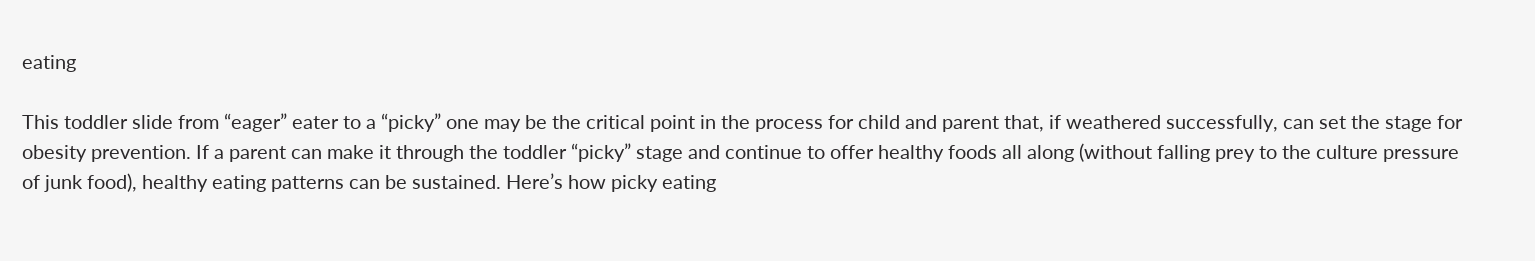eating

This toddler slide from “eager” eater to a “picky” one may be the critical point in the process for child and parent that, if weathered successfully, can set the stage for obesity prevention. If a parent can make it through the toddler “picky” stage and continue to offer healthy foods all along (without falling prey to the culture pressure of junk food), healthy eating patterns can be sustained. Here’s how picky eating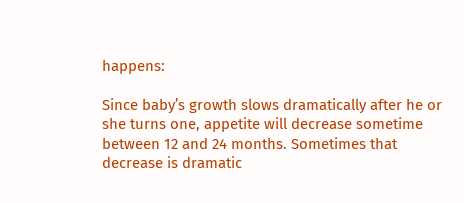happens:

Since baby’s growth slows dramatically after he or she turns one, appetite will decrease sometime between 12 and 24 months. Sometimes that decrease is dramatic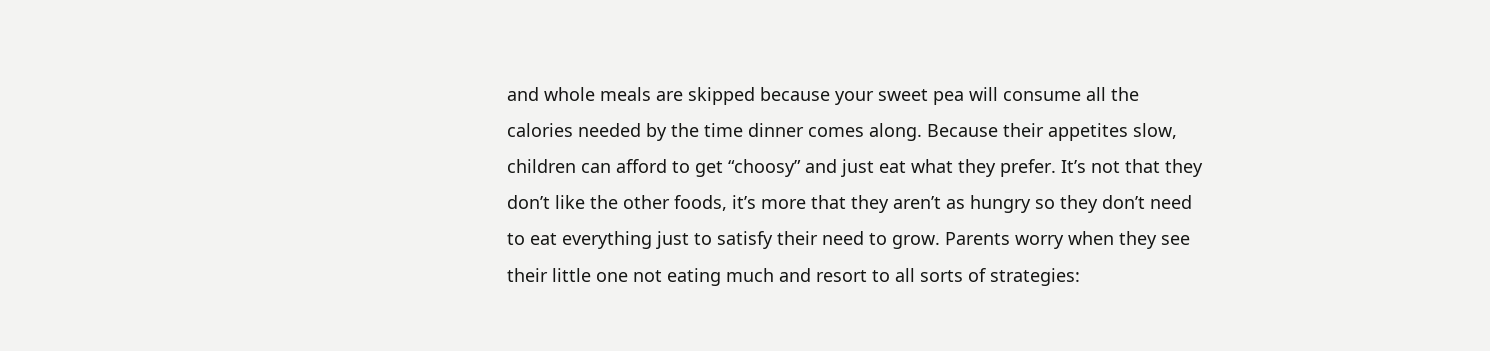and whole meals are skipped because your sweet pea will consume all the calories needed by the time dinner comes along. Because their appetites slow, children can afford to get “choosy” and just eat what they prefer. It’s not that they don’t like the other foods, it’s more that they aren’t as hungry so they don’t need to eat everything just to satisfy their need to grow. Parents worry when they see their little one not eating much and resort to all sorts of strategies: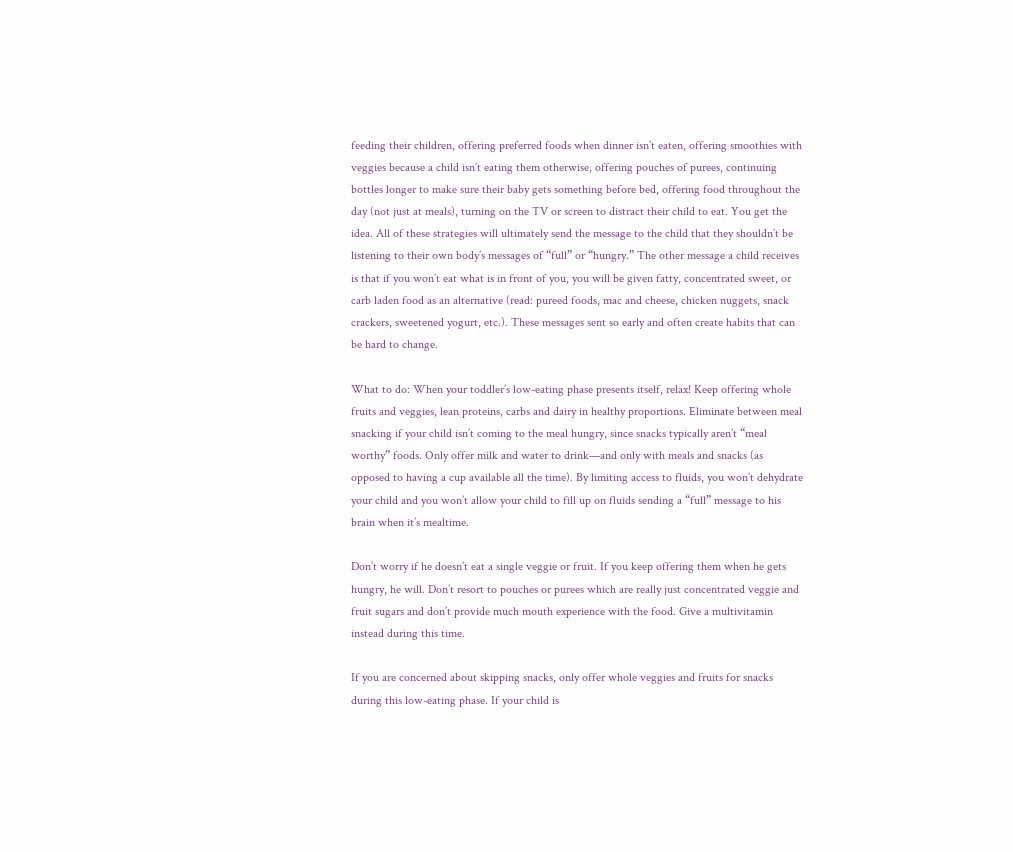feeding their children, offering preferred foods when dinner isn’t eaten, offering smoothies with veggies because a child isn’t eating them otherwise, offering pouches of purees, continuing bottles longer to make sure their baby gets something before bed, offering food throughout the day (not just at meals), turning on the TV or screen to distract their child to eat. You get the idea. All of these strategies will ultimately send the message to the child that they shouldn’t be listening to their own body’s messages of “full” or “hungry.” The other message a child receives is that if you won’t eat what is in front of you, you will be given fatty, concentrated sweet, or carb laden food as an alternative (read: pureed foods, mac and cheese, chicken nuggets, snack crackers, sweetened yogurt, etc.). These messages sent so early and often create habits that can be hard to change.

What to do: When your toddler’s low-eating phase presents itself, relax! Keep offering whole fruits and veggies, lean proteins, carbs and dairy in healthy proportions. Eliminate between meal snacking if your child isn’t coming to the meal hungry, since snacks typically aren’t “meal worthy” foods. Only offer milk and water to drink—and only with meals and snacks (as opposed to having a cup available all the time). By limiting access to fluids, you won’t dehydrate your child and you won’t allow your child to fill up on fluids sending a “full” message to his brain when it’s mealtime.

Don’t worry if he doesn’t eat a single veggie or fruit. If you keep offering them when he gets hungry, he will. Don’t resort to pouches or purees which are really just concentrated veggie and fruit sugars and don’t provide much mouth experience with the food. Give a multivitamin instead during this time.

If you are concerned about skipping snacks, only offer whole veggies and fruits for snacks during this low-eating phase. If your child is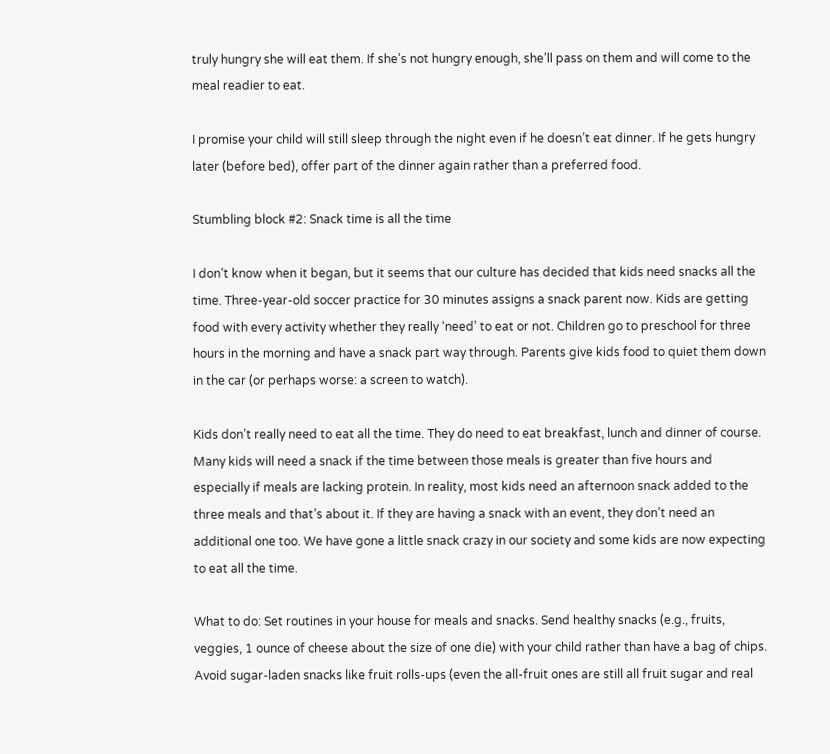truly hungry she will eat them. If she’s not hungry enough, she’ll pass on them and will come to the meal readier to eat.

I promise your child will still sleep through the night even if he doesn’t eat dinner. If he gets hungry later (before bed), offer part of the dinner again rather than a preferred food.

Stumbling block #2: Snack time is all the time

I don’t know when it began, but it seems that our culture has decided that kids need snacks all the time. Three-year-old soccer practice for 30 minutes assigns a snack parent now. Kids are getting food with every activity whether they really ‘need’ to eat or not. Children go to preschool for three hours in the morning and have a snack part way through. Parents give kids food to quiet them down in the car (or perhaps worse: a screen to watch).

Kids don’t really need to eat all the time. They do need to eat breakfast, lunch and dinner of course. Many kids will need a snack if the time between those meals is greater than five hours and especially if meals are lacking protein. In reality, most kids need an afternoon snack added to the three meals and that’s about it. If they are having a snack with an event, they don’t need an additional one too. We have gone a little snack crazy in our society and some kids are now expecting to eat all the time.

What to do: Set routines in your house for meals and snacks. Send healthy snacks (e.g., fruits, veggies, 1 ounce of cheese about the size of one die) with your child rather than have a bag of chips. Avoid sugar-laden snacks like fruit rolls-ups (even the all-fruit ones are still all fruit sugar and real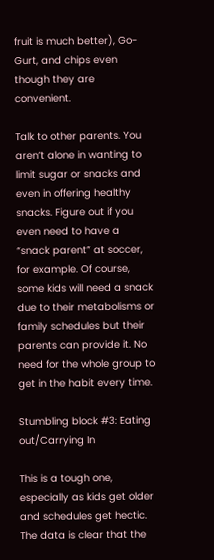fruit is much better), Go-Gurt, and chips even though they are convenient.

Talk to other parents. You aren’t alone in wanting to limit sugar or snacks and even in offering healthy snacks. Figure out if you even need to have a “snack parent” at soccer, for example. Of course, some kids will need a snack due to their metabolisms or family schedules but their parents can provide it. No need for the whole group to get in the habit every time.

Stumbling block #3: Eating out/Carrying In

This is a tough one, especially as kids get older and schedules get hectic. The data is clear that the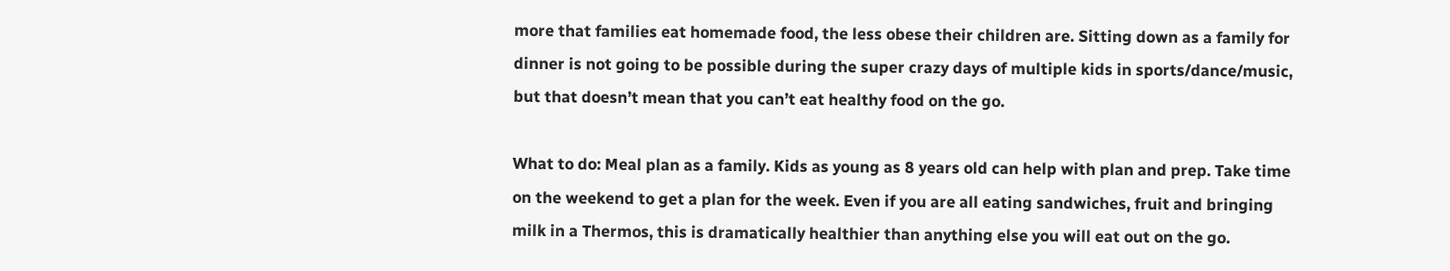more that families eat homemade food, the less obese their children are. Sitting down as a family for dinner is not going to be possible during the super crazy days of multiple kids in sports/dance/music, but that doesn’t mean that you can’t eat healthy food on the go.

What to do: Meal plan as a family. Kids as young as 8 years old can help with plan and prep. Take time on the weekend to get a plan for the week. Even if you are all eating sandwiches, fruit and bringing milk in a Thermos, this is dramatically healthier than anything else you will eat out on the go.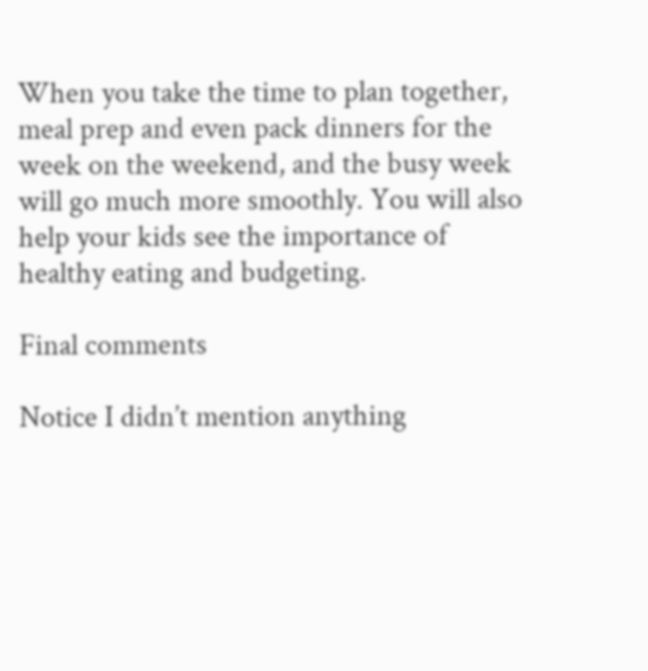When you take the time to plan together, meal prep and even pack dinners for the week on the weekend, and the busy week will go much more smoothly. You will also help your kids see the importance of healthy eating and budgeting.

Final comments

Notice I didn’t mention anything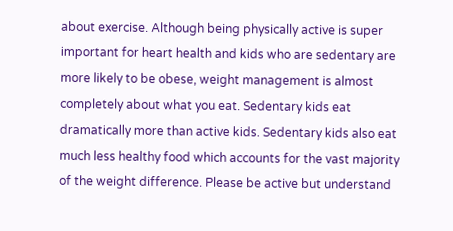about exercise. Although being physically active is super important for heart health and kids who are sedentary are more likely to be obese, weight management is almost completely about what you eat. Sedentary kids eat dramatically more than active kids. Sedentary kids also eat much less healthy food which accounts for the vast majority of the weight difference. Please be active but understand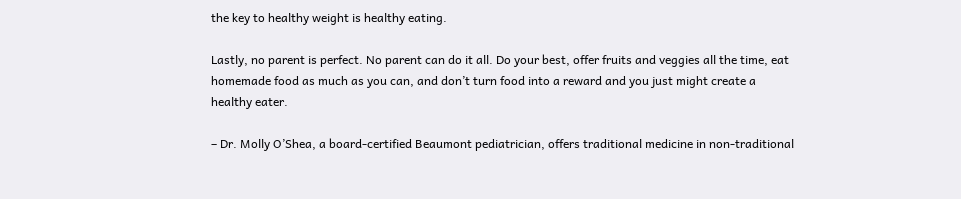the key to healthy weight is healthy eating.

Lastly, no parent is perfect. No parent can do it all. Do your best, offer fruits and veggies all the time, eat homemade food as much as you can, and don’t turn food into a reward and you just might create a healthy eater.

– Dr. Molly O’Shea, a board-certified Beaumont pediatrician, offers traditional medicine in non-traditional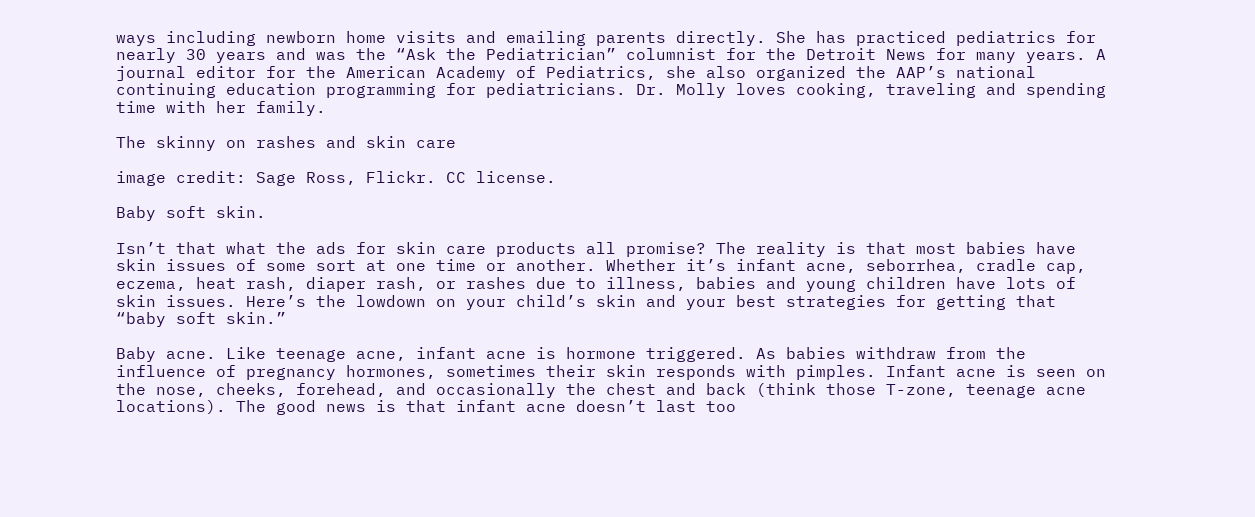ways including newborn home visits and emailing parents directly. She has practiced pediatrics for nearly 30 years and was the “Ask the Pediatrician” columnist for the Detroit News for many years. A journal editor for the American Academy of Pediatrics, she also organized the AAP’s national continuing education programming for pediatricians. Dr. Molly loves cooking, traveling and spending time with her family.

The skinny on rashes and skin care

image credit: Sage Ross, Flickr. CC license.

Baby soft skin.

Isn’t that what the ads for skin care products all promise? The reality is that most babies have skin issues of some sort at one time or another. Whether it’s infant acne, seborrhea, cradle cap, eczema, heat rash, diaper rash, or rashes due to illness, babies and young children have lots of skin issues. Here’s the lowdown on your child’s skin and your best strategies for getting that “baby soft skin.”

Baby acne. Like teenage acne, infant acne is hormone triggered. As babies withdraw from the influence of pregnancy hormones, sometimes their skin responds with pimples. Infant acne is seen on the nose, cheeks, forehead, and occasionally the chest and back (think those T-zone, teenage acne locations). The good news is that infant acne doesn’t last too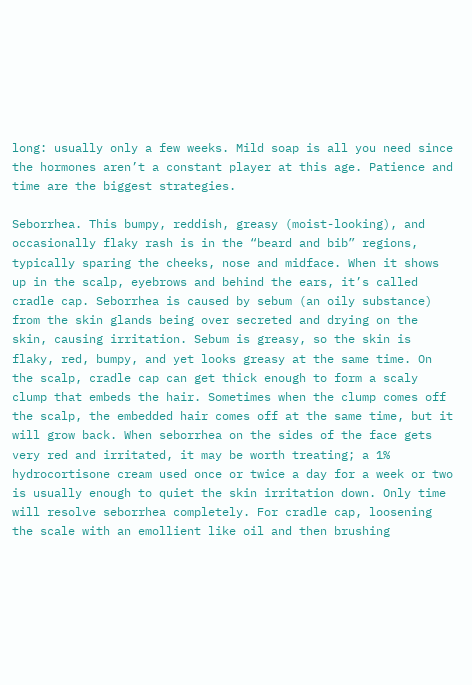long: usually only a few weeks. Mild soap is all you need since the hormones aren’t a constant player at this age. Patience and time are the biggest strategies.

Seborrhea. This bumpy, reddish, greasy (moist-looking), and occasionally flaky rash is in the “beard and bib” regions, typically sparing the cheeks, nose and midface. When it shows up in the scalp, eyebrows and behind the ears, it’s called cradle cap. Seborrhea is caused by sebum (an oily substance) from the skin glands being over secreted and drying on the skin, causing irritation. Sebum is greasy, so the skin is flaky, red, bumpy, and yet looks greasy at the same time. On the scalp, cradle cap can get thick enough to form a scaly clump that embeds the hair. Sometimes when the clump comes off the scalp, the embedded hair comes off at the same time, but it will grow back. When seborrhea on the sides of the face gets very red and irritated, it may be worth treating; a 1% hydrocortisone cream used once or twice a day for a week or two is usually enough to quiet the skin irritation down. Only time will resolve seborrhea completely. For cradle cap, loosening the scale with an emollient like oil and then brushing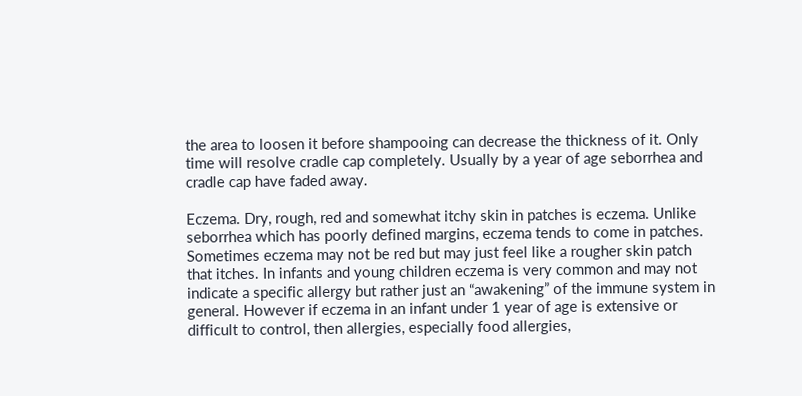the area to loosen it before shampooing can decrease the thickness of it. Only time will resolve cradle cap completely. Usually by a year of age seborrhea and cradle cap have faded away.

Eczema. Dry, rough, red and somewhat itchy skin in patches is eczema. Unlike seborrhea which has poorly defined margins, eczema tends to come in patches. Sometimes eczema may not be red but may just feel like a rougher skin patch that itches. In infants and young children eczema is very common and may not indicate a specific allergy but rather just an “awakening” of the immune system in general. However if eczema in an infant under 1 year of age is extensive or difficult to control, then allergies, especially food allergies,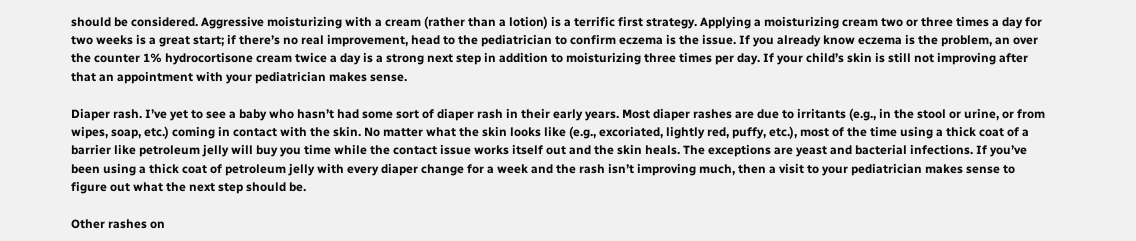should be considered. Aggressive moisturizing with a cream (rather than a lotion) is a terrific first strategy. Applying a moisturizing cream two or three times a day for two weeks is a great start; if there’s no real improvement, head to the pediatrician to confirm eczema is the issue. If you already know eczema is the problem, an over the counter 1% hydrocortisone cream twice a day is a strong next step in addition to moisturizing three times per day. If your child’s skin is still not improving after that an appointment with your pediatrician makes sense.

Diaper rash. I’ve yet to see a baby who hasn’t had some sort of diaper rash in their early years. Most diaper rashes are due to irritants (e.g., in the stool or urine, or from wipes, soap, etc.) coming in contact with the skin. No matter what the skin looks like (e.g., excoriated, lightly red, puffy, etc.), most of the time using a thick coat of a barrier like petroleum jelly will buy you time while the contact issue works itself out and the skin heals. The exceptions are yeast and bacterial infections. If you’ve been using a thick coat of petroleum jelly with every diaper change for a week and the rash isn’t improving much, then a visit to your pediatrician makes sense to figure out what the next step should be.

Other rashes on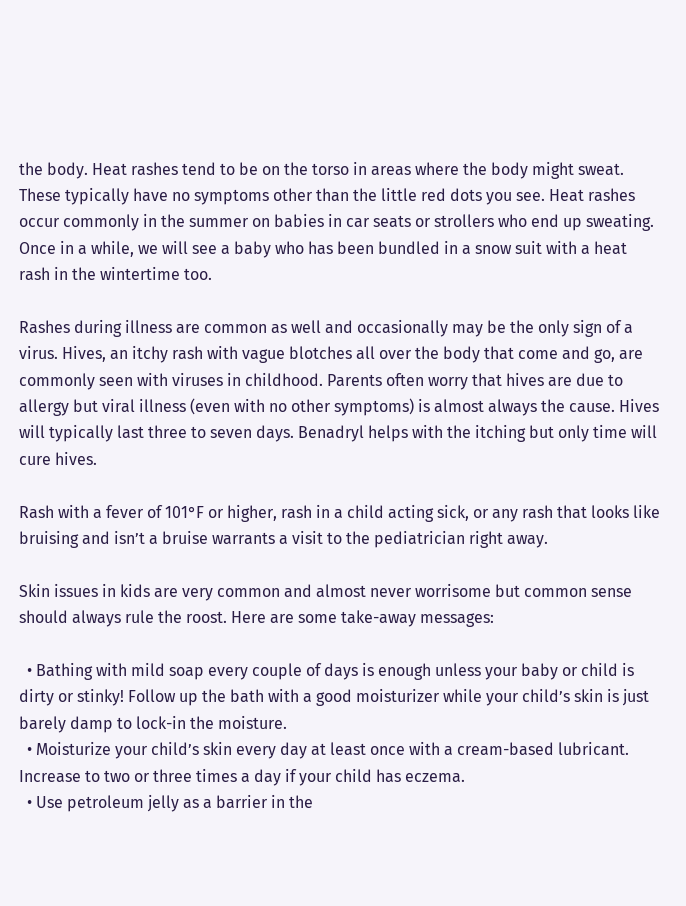the body. Heat rashes tend to be on the torso in areas where the body might sweat. These typically have no symptoms other than the little red dots you see. Heat rashes occur commonly in the summer on babies in car seats or strollers who end up sweating. Once in a while, we will see a baby who has been bundled in a snow suit with a heat rash in the wintertime too.

Rashes during illness are common as well and occasionally may be the only sign of a virus. Hives, an itchy rash with vague blotches all over the body that come and go, are commonly seen with viruses in childhood. Parents often worry that hives are due to allergy but viral illness (even with no other symptoms) is almost always the cause. Hives will typically last three to seven days. Benadryl helps with the itching but only time will cure hives.

Rash with a fever of 101°F or higher, rash in a child acting sick, or any rash that looks like bruising and isn’t a bruise warrants a visit to the pediatrician right away.

Skin issues in kids are very common and almost never worrisome but common sense should always rule the roost. Here are some take-away messages:

  • Bathing with mild soap every couple of days is enough unless your baby or child is dirty or stinky! Follow up the bath with a good moisturizer while your child’s skin is just barely damp to lock-in the moisture.
  • Moisturize your child’s skin every day at least once with a cream-based lubricant. Increase to two or three times a day if your child has eczema.
  • Use petroleum jelly as a barrier in the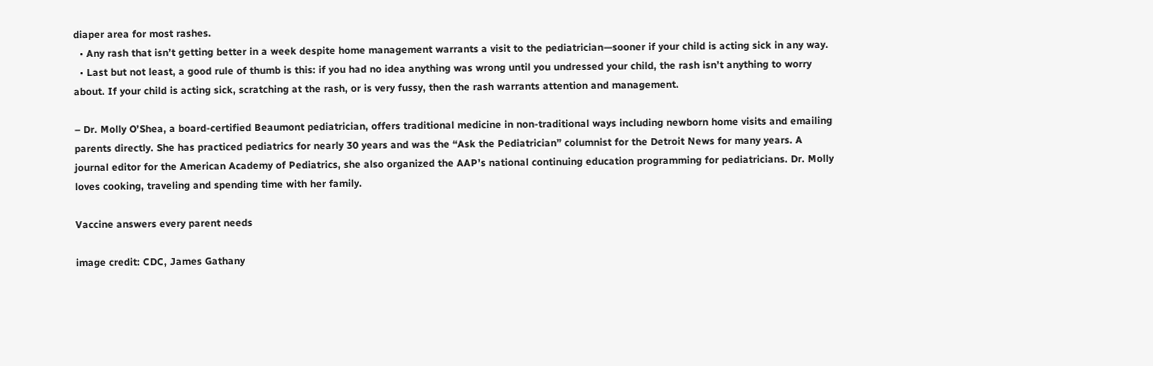diaper area for most rashes.
  • Any rash that isn’t getting better in a week despite home management warrants a visit to the pediatrician—sooner if your child is acting sick in any way.
  • Last but not least, a good rule of thumb is this: if you had no idea anything was wrong until you undressed your child, the rash isn’t anything to worry about. If your child is acting sick, scratching at the rash, or is very fussy, then the rash warrants attention and management.

– Dr. Molly O’Shea, a board-certified Beaumont pediatrician, offers traditional medicine in non-traditional ways including newborn home visits and emailing parents directly. She has practiced pediatrics for nearly 30 years and was the “Ask the Pediatrician” columnist for the Detroit News for many years. A journal editor for the American Academy of Pediatrics, she also organized the AAP’s national continuing education programming for pediatricians. Dr. Molly loves cooking, traveling and spending time with her family.

Vaccine answers every parent needs

image credit: CDC, James Gathany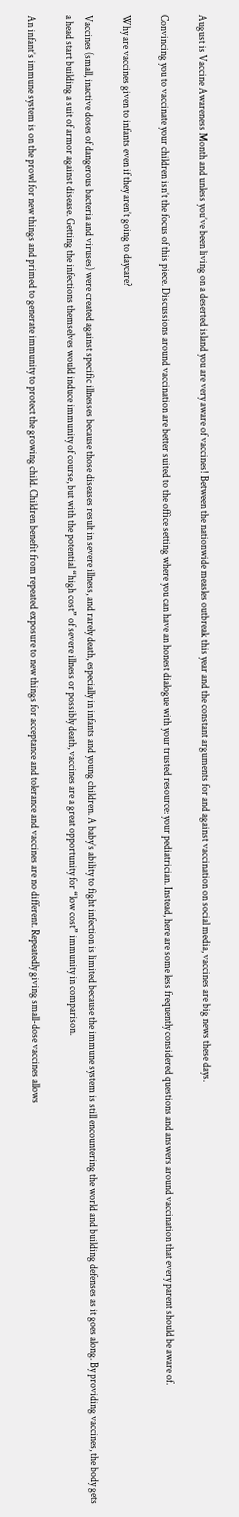August is Vaccine Awareness Month and unless you’ve been living on a deserted island you are very aware of vaccines! Between the nationwide measles outbreak this year and the constant arguments for and against vaccination on social media, vaccines are big news these days.

Convincing you to vaccinate your children isn’t the focus of this piece. Discussions around vaccination are better suited to the office setting where you can have an honest dialogue with your trusted resource: your pediatrician. Instead, here are some less frequently considered questions and answers around vaccination that every parent should be aware of.

Why are vaccines given to infants even if they aren’t going to daycare?

Vaccines (small, inactive doses of dangerous bacteria and viruses) were created against specific illnesses because those diseases result in severe illness, and rarely death, especially in infants and young children. A baby’s ability to fight infection is limited because the immune system is still encountering the world and building defenses as it goes along. By providing vaccines, the body gets a head start building a suit of armor against disease. Getting the infections themselves would induce immunity of course, but with the potential “high cost” of severe illness or possibly death, vaccines are a great opportunity for “low cost” immunity in comparison.

An infant’s immune system is on the prowl for new things and primed to generate immunity to protect the growing child. Children benefit from repeated exposure to new things for acceptance and tolerance and vaccines are no different. Repeatedly giving small-dose vaccines allows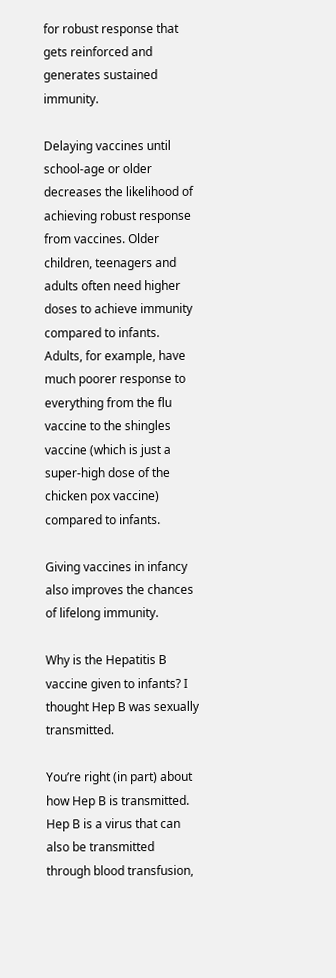for robust response that gets reinforced and generates sustained immunity.

Delaying vaccines until school-age or older decreases the likelihood of achieving robust response from vaccines. Older children, teenagers and adults often need higher doses to achieve immunity compared to infants. Adults, for example, have much poorer response to everything from the flu vaccine to the shingles vaccine (which is just a super-high dose of the chicken pox vaccine) compared to infants.

Giving vaccines in infancy also improves the chances of lifelong immunity.

Why is the Hepatitis B vaccine given to infants? I thought Hep B was sexually transmitted.

You’re right (in part) about how Hep B is transmitted. Hep B is a virus that can also be transmitted through blood transfusion,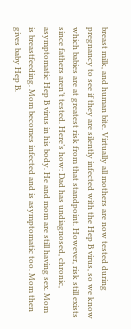breast milk, and human bite. Virtually all mothers are now tested during pregnancy to see if they are silently infected with the Hep B virus, so we know which babies are at greatest risk from that standpoint. However, risk still exists since fathers aren’t tested. Here’s how: Dad has undiagnosed, chronic, asymptomatic Hep B virus in his body. He and mom are still having sex. Mom is breastfeeding. Mom becomes infected and is asymptomatic too. Mom then gives baby Hep B.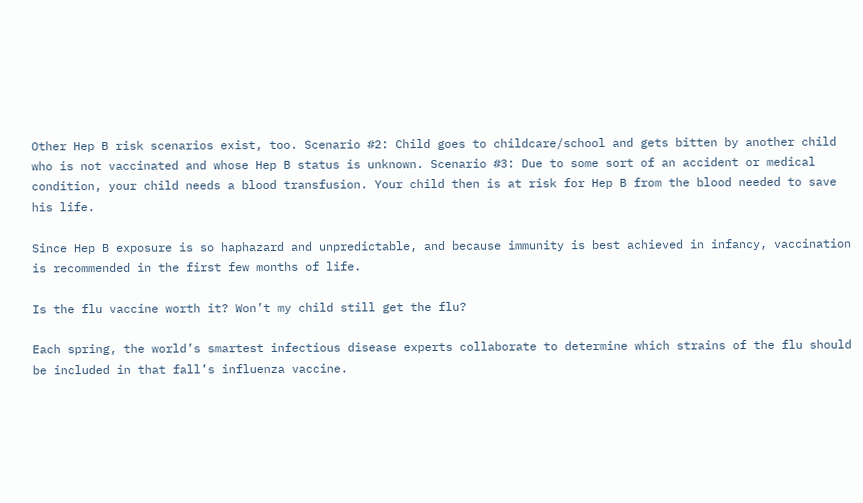Other Hep B risk scenarios exist, too. Scenario #2: Child goes to childcare/school and gets bitten by another child who is not vaccinated and whose Hep B status is unknown. Scenario #3: Due to some sort of an accident or medical condition, your child needs a blood transfusion. Your child then is at risk for Hep B from the blood needed to save his life.

Since Hep B exposure is so haphazard and unpredictable, and because immunity is best achieved in infancy, vaccination is recommended in the first few months of life.

Is the flu vaccine worth it? Won’t my child still get the flu?

Each spring, the world’s smartest infectious disease experts collaborate to determine which strains of the flu should be included in that fall’s influenza vaccine.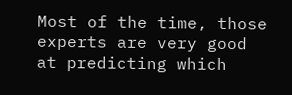Most of the time, those experts are very good at predicting which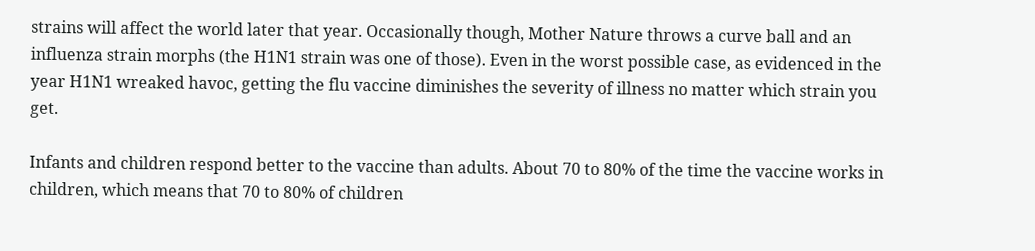strains will affect the world later that year. Occasionally though, Mother Nature throws a curve ball and an influenza strain morphs (the H1N1 strain was one of those). Even in the worst possible case, as evidenced in the year H1N1 wreaked havoc, getting the flu vaccine diminishes the severity of illness no matter which strain you get.

Infants and children respond better to the vaccine than adults. About 70 to 80% of the time the vaccine works in children, which means that 70 to 80% of children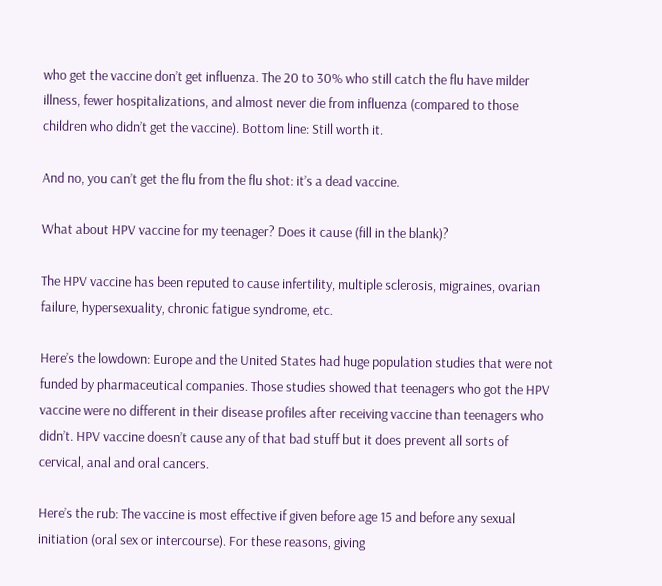who get the vaccine don’t get influenza. The 20 to 30% who still catch the flu have milder illness, fewer hospitalizations, and almost never die from influenza (compared to those children who didn’t get the vaccine). Bottom line: Still worth it.

And no, you can’t get the flu from the flu shot: it’s a dead vaccine.

What about HPV vaccine for my teenager? Does it cause (fill in the blank)?

The HPV vaccine has been reputed to cause infertility, multiple sclerosis, migraines, ovarian failure, hypersexuality, chronic fatigue syndrome, etc.

Here’s the lowdown: Europe and the United States had huge population studies that were not funded by pharmaceutical companies. Those studies showed that teenagers who got the HPV vaccine were no different in their disease profiles after receiving vaccine than teenagers who didn’t. HPV vaccine doesn’t cause any of that bad stuff but it does prevent all sorts of cervical, anal and oral cancers.

Here’s the rub: The vaccine is most effective if given before age 15 and before any sexual initiation (oral sex or intercourse). For these reasons, giving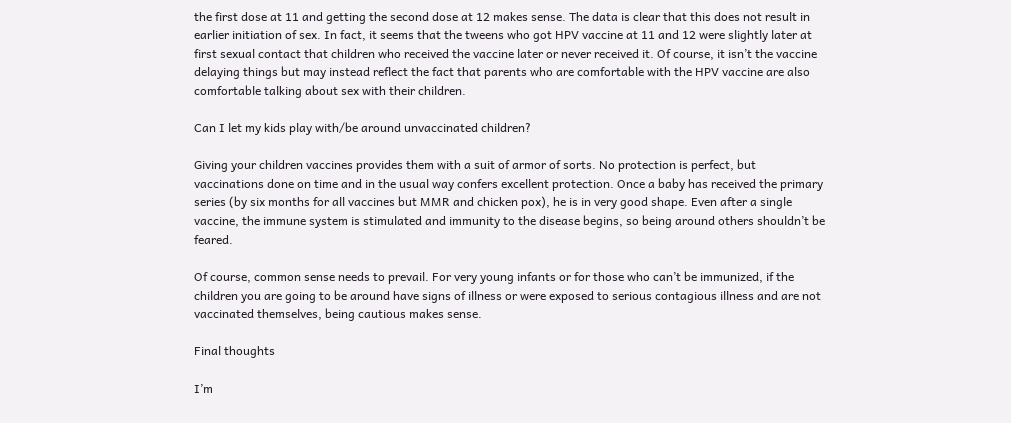the first dose at 11 and getting the second dose at 12 makes sense. The data is clear that this does not result in earlier initiation of sex. In fact, it seems that the tweens who got HPV vaccine at 11 and 12 were slightly later at first sexual contact that children who received the vaccine later or never received it. Of course, it isn’t the vaccine delaying things but may instead reflect the fact that parents who are comfortable with the HPV vaccine are also comfortable talking about sex with their children.

Can I let my kids play with/be around unvaccinated children?

Giving your children vaccines provides them with a suit of armor of sorts. No protection is perfect, but vaccinations done on time and in the usual way confers excellent protection. Once a baby has received the primary series (by six months for all vaccines but MMR and chicken pox), he is in very good shape. Even after a single vaccine, the immune system is stimulated and immunity to the disease begins, so being around others shouldn’t be feared.

Of course, common sense needs to prevail. For very young infants or for those who can’t be immunized, if the children you are going to be around have signs of illness or were exposed to serious contagious illness and are not vaccinated themselves, being cautious makes sense.

Final thoughts

I’m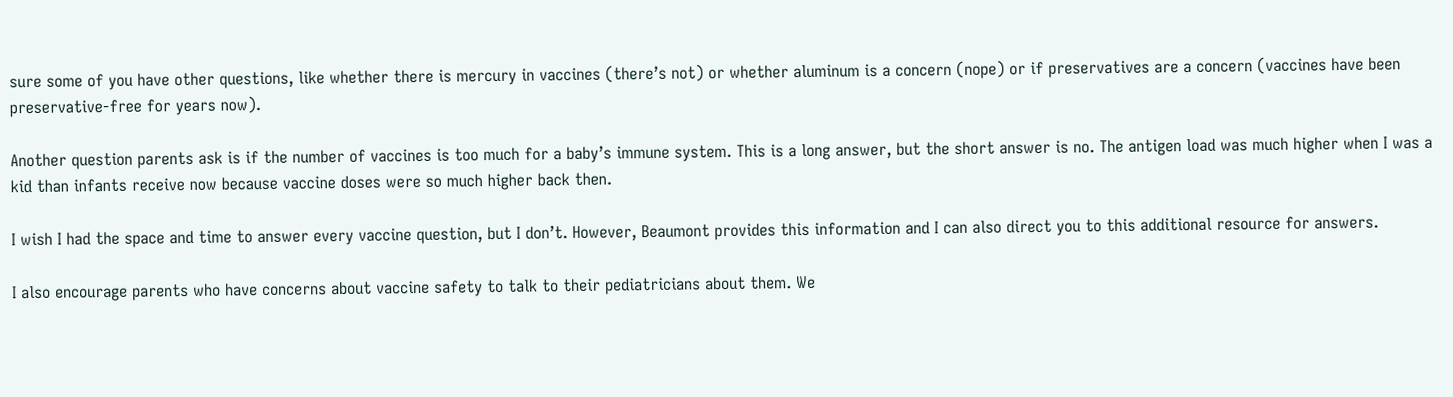sure some of you have other questions, like whether there is mercury in vaccines (there’s not) or whether aluminum is a concern (nope) or if preservatives are a concern (vaccines have been preservative-free for years now).

Another question parents ask is if the number of vaccines is too much for a baby’s immune system. This is a long answer, but the short answer is no. The antigen load was much higher when I was a kid than infants receive now because vaccine doses were so much higher back then.

I wish I had the space and time to answer every vaccine question, but I don’t. However, Beaumont provides this information and I can also direct you to this additional resource for answers.

I also encourage parents who have concerns about vaccine safety to talk to their pediatricians about them. We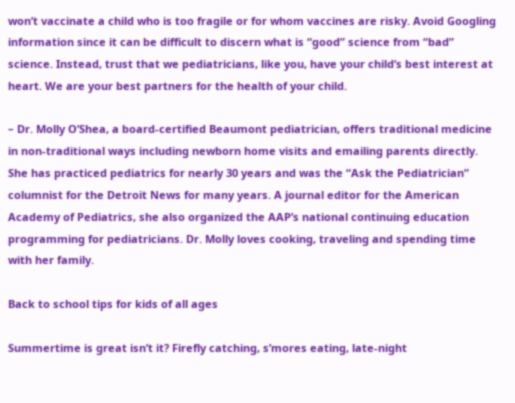won’t vaccinate a child who is too fragile or for whom vaccines are risky. Avoid Googling information since it can be difficult to discern what is “good” science from “bad” science. Instead, trust that we pediatricians, like you, have your child’s best interest at heart. We are your best partners for the health of your child.

– Dr. Molly O’Shea, a board-certified Beaumont pediatrician, offers traditional medicine in non-traditional ways including newborn home visits and emailing parents directly. She has practiced pediatrics for nearly 30 years and was the “Ask the Pediatrician” columnist for the Detroit News for many years. A journal editor for the American Academy of Pediatrics, she also organized the AAP’s national continuing education programming for pediatricians. Dr. Molly loves cooking, traveling and spending time with her family.

Back to school tips for kids of all ages

Summertime is great isn’t it? Firefly catching, s’mores eating, late-night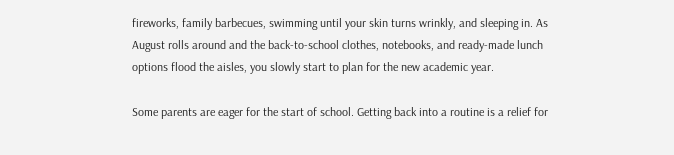fireworks, family barbecues, swimming until your skin turns wrinkly, and sleeping in. As August rolls around and the back-to-school clothes, notebooks, and ready-made lunch options flood the aisles, you slowly start to plan for the new academic year.

Some parents are eager for the start of school. Getting back into a routine is a relief for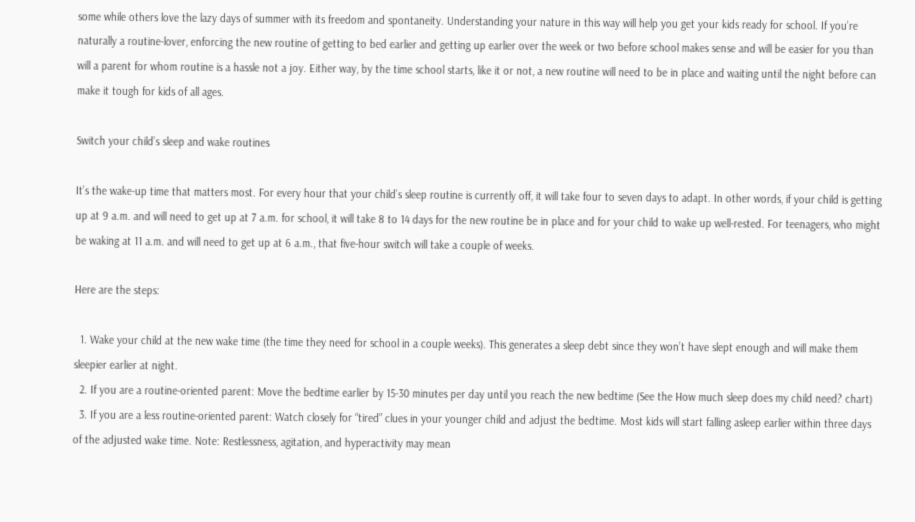some while others love the lazy days of summer with its freedom and spontaneity. Understanding your nature in this way will help you get your kids ready for school. If you’re naturally a routine-lover, enforcing the new routine of getting to bed earlier and getting up earlier over the week or two before school makes sense and will be easier for you than will a parent for whom routine is a hassle not a joy. Either way, by the time school starts, like it or not, a new routine will need to be in place and waiting until the night before can make it tough for kids of all ages.

Switch your child’s sleep and wake routines

It’s the wake-up time that matters most. For every hour that your child’s sleep routine is currently off, it will take four to seven days to adapt. In other words, if your child is getting up at 9 a.m. and will need to get up at 7 a.m. for school, it will take 8 to 14 days for the new routine be in place and for your child to wake up well-rested. For teenagers, who might be waking at 11 a.m. and will need to get up at 6 a.m., that five-hour switch will take a couple of weeks.

Here are the steps:

  1. Wake your child at the new wake time (the time they need for school in a couple weeks). This generates a sleep debt since they won’t have slept enough and will make them sleepier earlier at night.
  2. If you are a routine-oriented parent: Move the bedtime earlier by 15-30 minutes per day until you reach the new bedtime (See the How much sleep does my child need? chart)
  3. If you are a less routine-oriented parent: Watch closely for “tired” clues in your younger child and adjust the bedtime. Most kids will start falling asleep earlier within three days of the adjusted wake time. Note: Restlessness, agitation, and hyperactivity may mean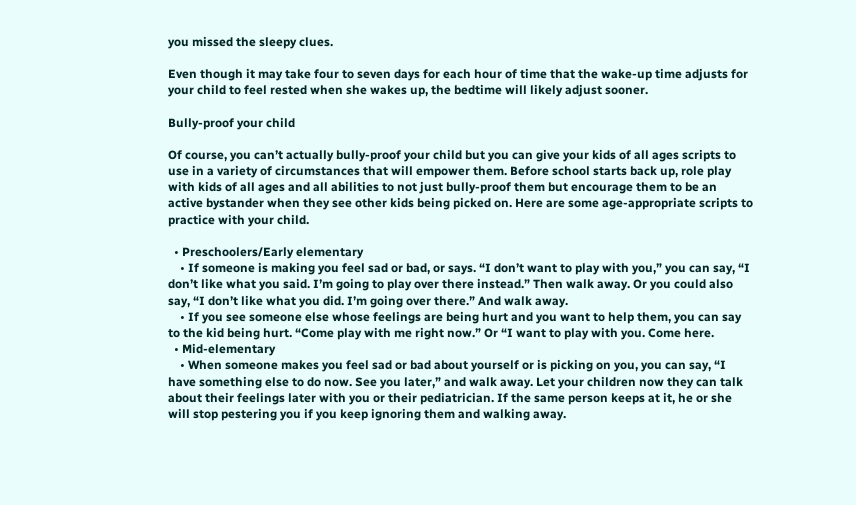you missed the sleepy clues.

Even though it may take four to seven days for each hour of time that the wake-up time adjusts for your child to feel rested when she wakes up, the bedtime will likely adjust sooner.

Bully-proof your child

Of course, you can’t actually bully-proof your child but you can give your kids of all ages scripts to use in a variety of circumstances that will empower them. Before school starts back up, role play with kids of all ages and all abilities to not just bully-proof them but encourage them to be an active bystander when they see other kids being picked on. Here are some age-appropriate scripts to practice with your child.

  • Preschoolers/Early elementary
    • If someone is making you feel sad or bad, or says. “I don’t want to play with you,” you can say, “I don’t like what you said. I’m going to play over there instead.” Then walk away. Or you could also say, “I don’t like what you did. I’m going over there.” And walk away.
    • If you see someone else whose feelings are being hurt and you want to help them, you can say to the kid being hurt. “Come play with me right now.” Or “I want to play with you. Come here.
  • Mid-elementary
    • When someone makes you feel sad or bad about yourself or is picking on you, you can say, “I have something else to do now. See you later,” and walk away. Let your children now they can talk about their feelings later with you or their pediatrician. If the same person keeps at it, he or she will stop pestering you if you keep ignoring them and walking away.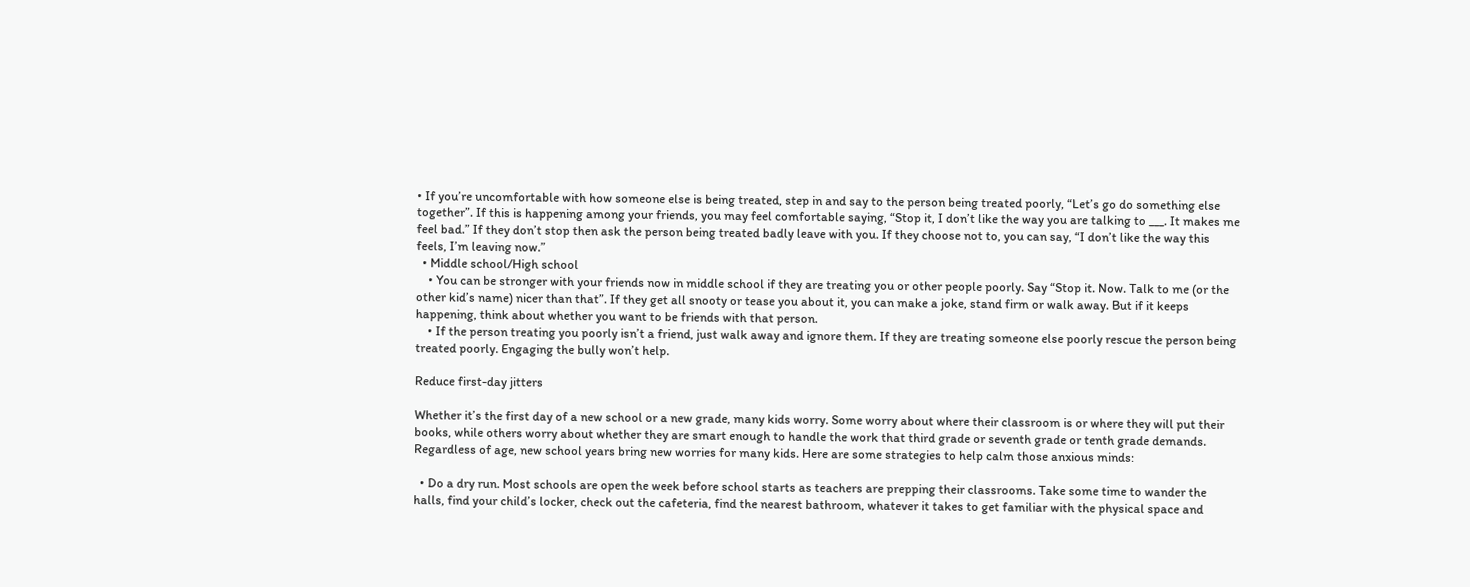• If you’re uncomfortable with how someone else is being treated, step in and say to the person being treated poorly, “Let’s go do something else together”. If this is happening among your friends, you may feel comfortable saying, “Stop it, I don’t like the way you are talking to ___. It makes me feel bad.” If they don’t stop then ask the person being treated badly leave with you. If they choose not to, you can say, “I don’t like the way this feels, I’m leaving now.”
  • Middle school/High school
    • You can be stronger with your friends now in middle school if they are treating you or other people poorly. Say “Stop it. Now. Talk to me (or the other kid’s name) nicer than that”. If they get all snooty or tease you about it, you can make a joke, stand firm or walk away. But if it keeps happening, think about whether you want to be friends with that person.
    • If the person treating you poorly isn’t a friend, just walk away and ignore them. If they are treating someone else poorly rescue the person being treated poorly. Engaging the bully won’t help.

Reduce first-day jitters

Whether it’s the first day of a new school or a new grade, many kids worry. Some worry about where their classroom is or where they will put their books, while others worry about whether they are smart enough to handle the work that third grade or seventh grade or tenth grade demands. Regardless of age, new school years bring new worries for many kids. Here are some strategies to help calm those anxious minds:

  • Do a dry run. Most schools are open the week before school starts as teachers are prepping their classrooms. Take some time to wander the halls, find your child’s locker, check out the cafeteria, find the nearest bathroom, whatever it takes to get familiar with the physical space and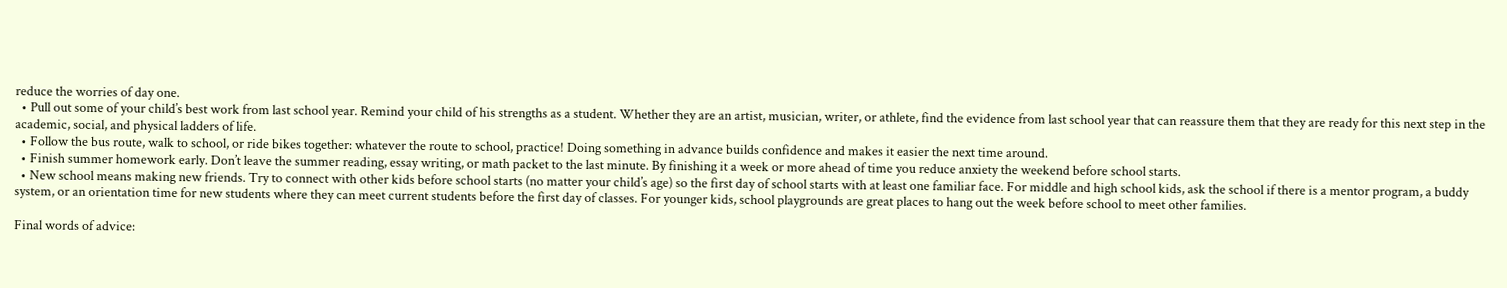reduce the worries of day one.
  • Pull out some of your child’s best work from last school year. Remind your child of his strengths as a student. Whether they are an artist, musician, writer, or athlete, find the evidence from last school year that can reassure them that they are ready for this next step in the academic, social, and physical ladders of life.
  • Follow the bus route, walk to school, or ride bikes together: whatever the route to school, practice! Doing something in advance builds confidence and makes it easier the next time around.
  • Finish summer homework early. Don’t leave the summer reading, essay writing, or math packet to the last minute. By finishing it a week or more ahead of time you reduce anxiety the weekend before school starts.
  • New school means making new friends. Try to connect with other kids before school starts (no matter your child’s age) so the first day of school starts with at least one familiar face. For middle and high school kids, ask the school if there is a mentor program, a buddy system, or an orientation time for new students where they can meet current students before the first day of classes. For younger kids, school playgrounds are great places to hang out the week before school to meet other families.

Final words of advice: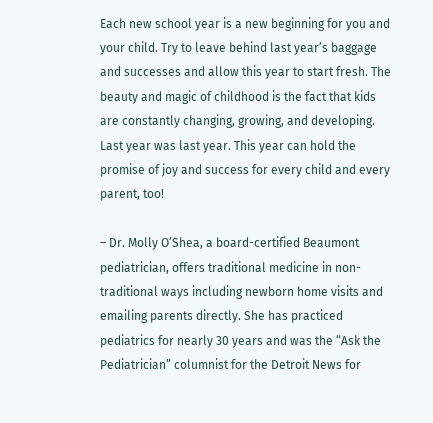Each new school year is a new beginning for you and your child. Try to leave behind last year’s baggage and successes and allow this year to start fresh. The beauty and magic of childhood is the fact that kids are constantly changing, growing, and developing. Last year was last year. This year can hold the promise of joy and success for every child and every parent, too!

– Dr. Molly O’Shea, a board-certified Beaumont pediatrician, offers traditional medicine in non-traditional ways including newborn home visits and emailing parents directly. She has practiced pediatrics for nearly 30 years and was the “Ask the Pediatrician” columnist for the Detroit News for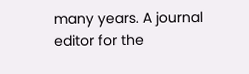many years. A journal editor for the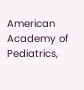American Academy of Pediatrics,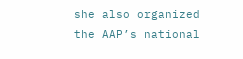she also organized the AAP’s national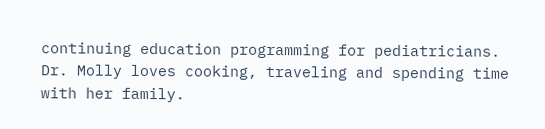continuing education programming for pediatricians. Dr. Molly loves cooking, traveling and spending time with her family.